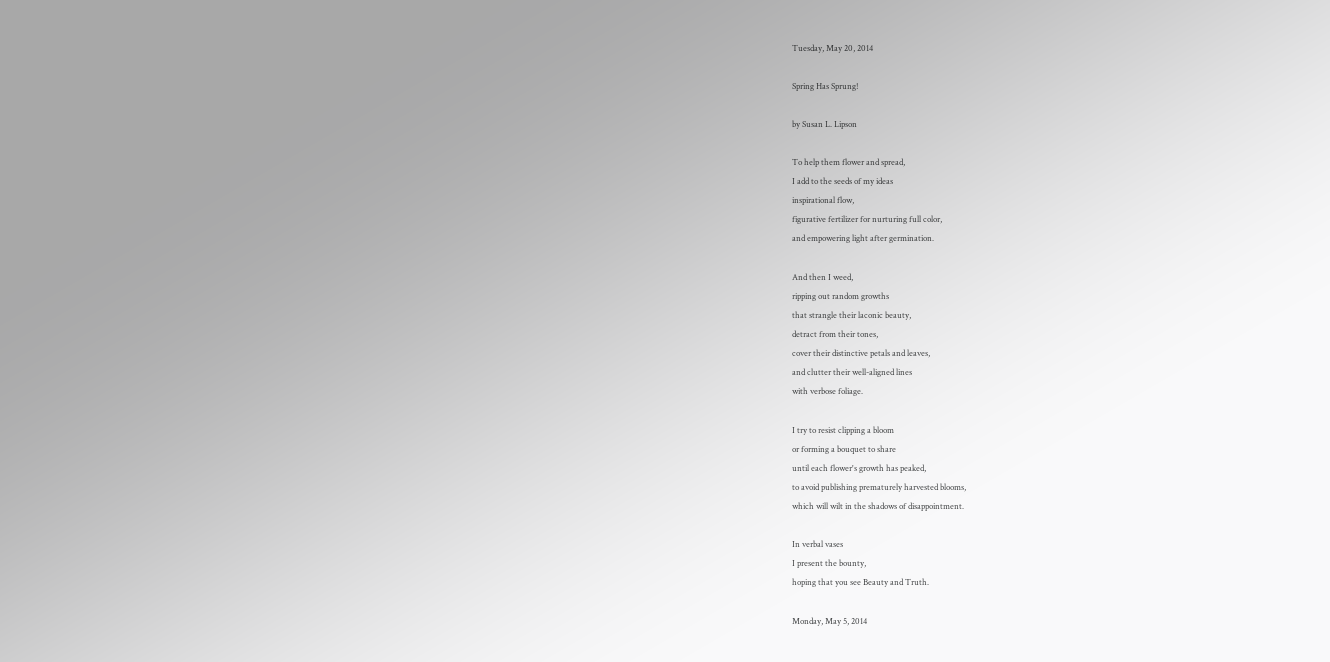Tuesday, May 20, 2014

Spring Has Sprung!

by Susan L. Lipson

To help them flower and spread,
I add to the seeds of my ideas
inspirational flow,
figurative fertilizer for nurturing full color,
and empowering light after germination.

And then I weed,
ripping out random growths
that strangle their laconic beauty,
detract from their tones,
cover their distinctive petals and leaves,
and clutter their well-aligned lines
with verbose foliage.

I try to resist clipping a bloom
or forming a bouquet to share
until each flower's growth has peaked,
to avoid publishing prematurely harvested blooms,
which will wilt in the shadows of disappointment.

In verbal vases
I present the bounty,
hoping that you see Beauty and Truth.

Monday, May 5, 2014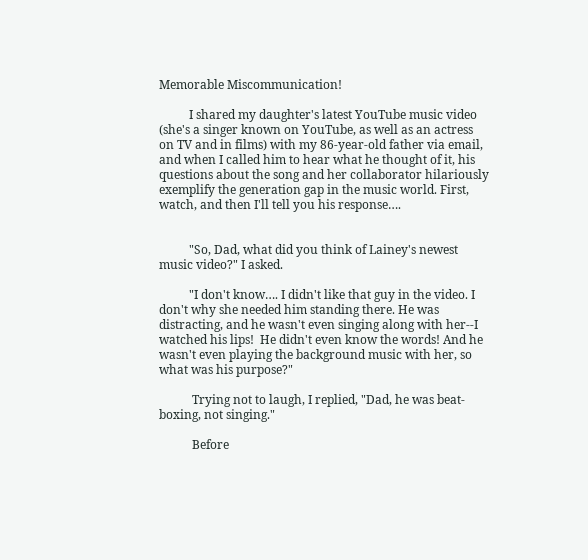Memorable Miscommunication!

          I shared my daughter's latest YouTube music video (she's a singer known on YouTube, as well as an actress on TV and in films) with my 86-year-old father via email, and when I called him to hear what he thought of it, his questions about the song and her collaborator hilariously exemplify the generation gap in the music world. First, watch, and then I'll tell you his response….


          "So, Dad, what did you think of Lainey's newest music video?" I asked.

          "I don't know…. I didn't like that guy in the video. I don't why she needed him standing there. He was distracting, and he wasn't even singing along with her--I watched his lips!  He didn't even know the words! And he wasn't even playing the background music with her, so what was his purpose?"

           Trying not to laugh, I replied, "Dad, he was beat-boxing, not singing."

           Before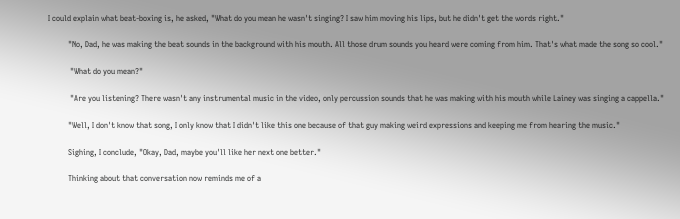I could explain what beat-boxing is, he asked, "What do you mean he wasn't singing? I saw him moving his lips, but he didn't get the words right."

          "No, Dad, he was making the beat sounds in the background with his mouth. All those drum sounds you heard were coming from him. That's what made the song so cool."

           "What do you mean?"

           "Are you listening? There wasn't any instrumental music in the video, only percussion sounds that he was making with his mouth while Lainey was singing a cappella."

          "Well, I don't know that song, I only know that I didn't like this one because of that guy making weird expressions and keeping me from hearing the music."

          Sighing, I conclude, "Okay, Dad, maybe you'll like her next one better."

          Thinking about that conversation now reminds me of a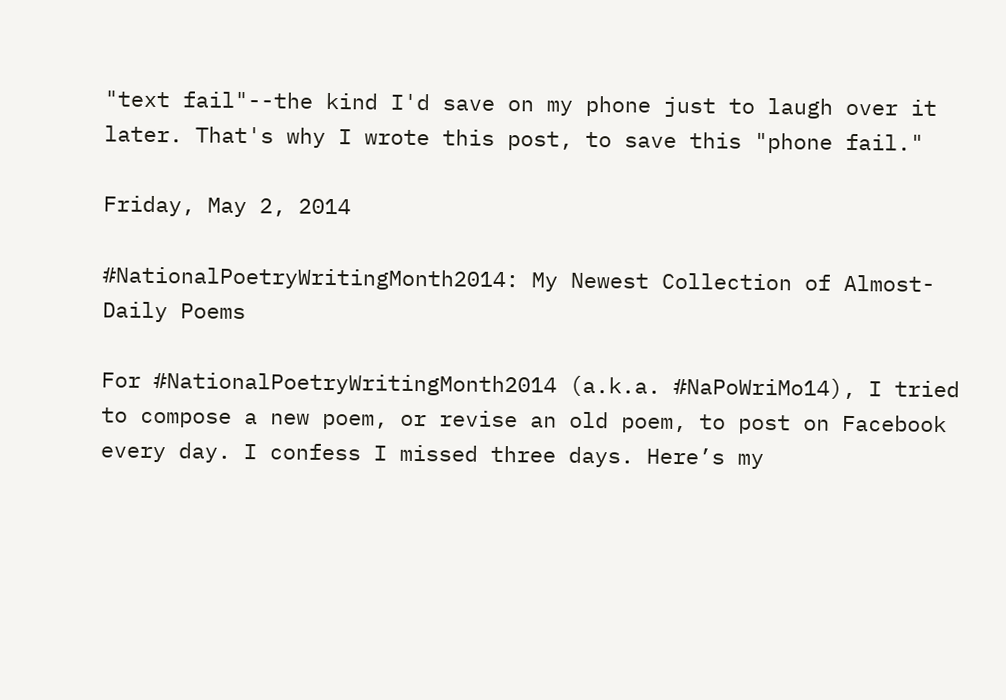"text fail"--the kind I'd save on my phone just to laugh over it later. That's why I wrote this post, to save this "phone fail."

Friday, May 2, 2014

#NationalPoetryWritingMonth2014: My Newest Collection of Almost-Daily Poems

For #NationalPoetryWritingMonth2014 (a.k.a. #NaPoWriMo14), I tried to compose a new poem, or revise an old poem, to post on Facebook every day. I confess I missed three days. Here’s my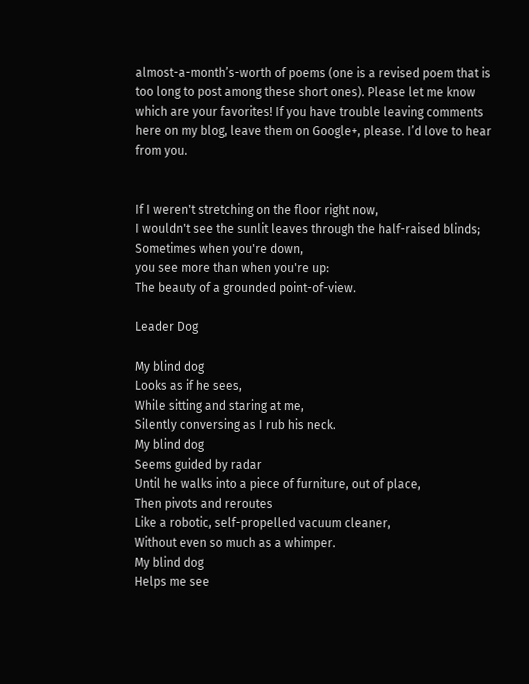almost-a-month’s-worth of poems (one is a revised poem that is too long to post among these short ones). Please let me know which are your favorites! If you have trouble leaving comments here on my blog, leave them on Google+, please. I’d love to hear from you.


If I weren't stretching on the floor right now,
I wouldn't see the sunlit leaves through the half-raised blinds;
Sometimes when you're down,
you see more than when you're up:
The beauty of a grounded point-of-view.

Leader Dog

My blind dog
Looks as if he sees,
While sitting and staring at me,
Silently conversing as I rub his neck.
My blind dog
Seems guided by radar
Until he walks into a piece of furniture, out of place,
Then pivots and reroutes
Like a robotic, self-propelled vacuum cleaner,
Without even so much as a whimper.
My blind dog
Helps me see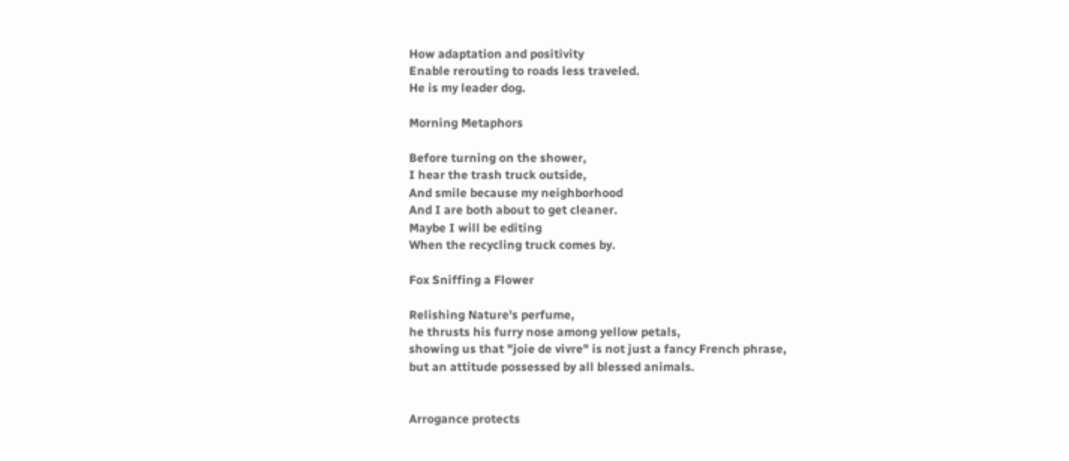How adaptation and positivity
Enable rerouting to roads less traveled.
He is my leader dog.

Morning Metaphors

Before turning on the shower,
I hear the trash truck outside,
And smile because my neighborhood
And I are both about to get cleaner.
Maybe I will be editing
When the recycling truck comes by.

Fox Sniffing a Flower

Relishing Nature's perfume,
he thrusts his furry nose among yellow petals,
showing us that "joie de vivre" is not just a fancy French phrase,
but an attitude possessed by all blessed animals.


Arrogance protects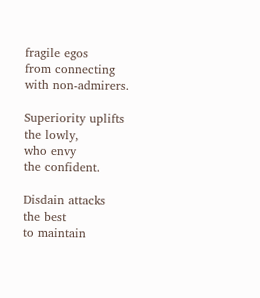fragile egos
from connecting
with non-admirers.

Superiority uplifts
the lowly,
who envy
the confident.

Disdain attacks
the best
to maintain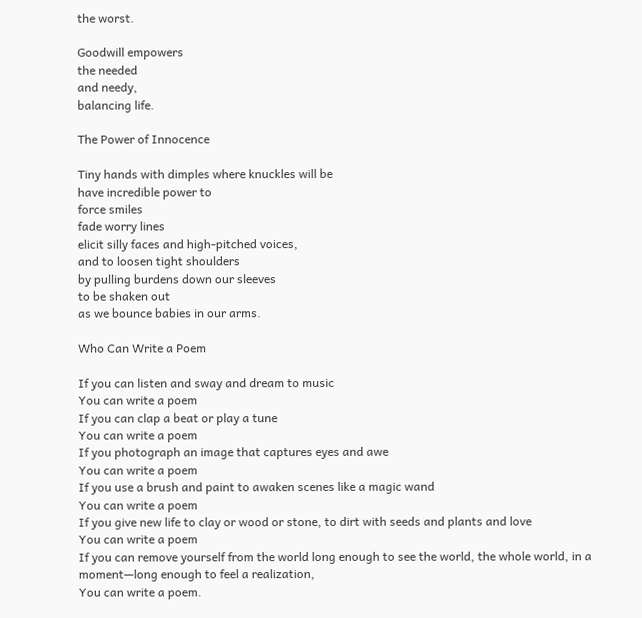the worst.

Goodwill empowers
the needed
and needy,
balancing life.

The Power of Innocence

Tiny hands with dimples where knuckles will be
have incredible power to
force smiles
fade worry lines
elicit silly faces and high-pitched voices,
and to loosen tight shoulders
by pulling burdens down our sleeves
to be shaken out
as we bounce babies in our arms.

Who Can Write a Poem

If you can listen and sway and dream to music
You can write a poem
If you can clap a beat or play a tune
You can write a poem
If you photograph an image that captures eyes and awe
You can write a poem
If you use a brush and paint to awaken scenes like a magic wand
You can write a poem
If you give new life to clay or wood or stone, to dirt with seeds and plants and love
You can write a poem
If you can remove yourself from the world long enough to see the world, the whole world, in a moment—long enough to feel a realization,
You can write a poem.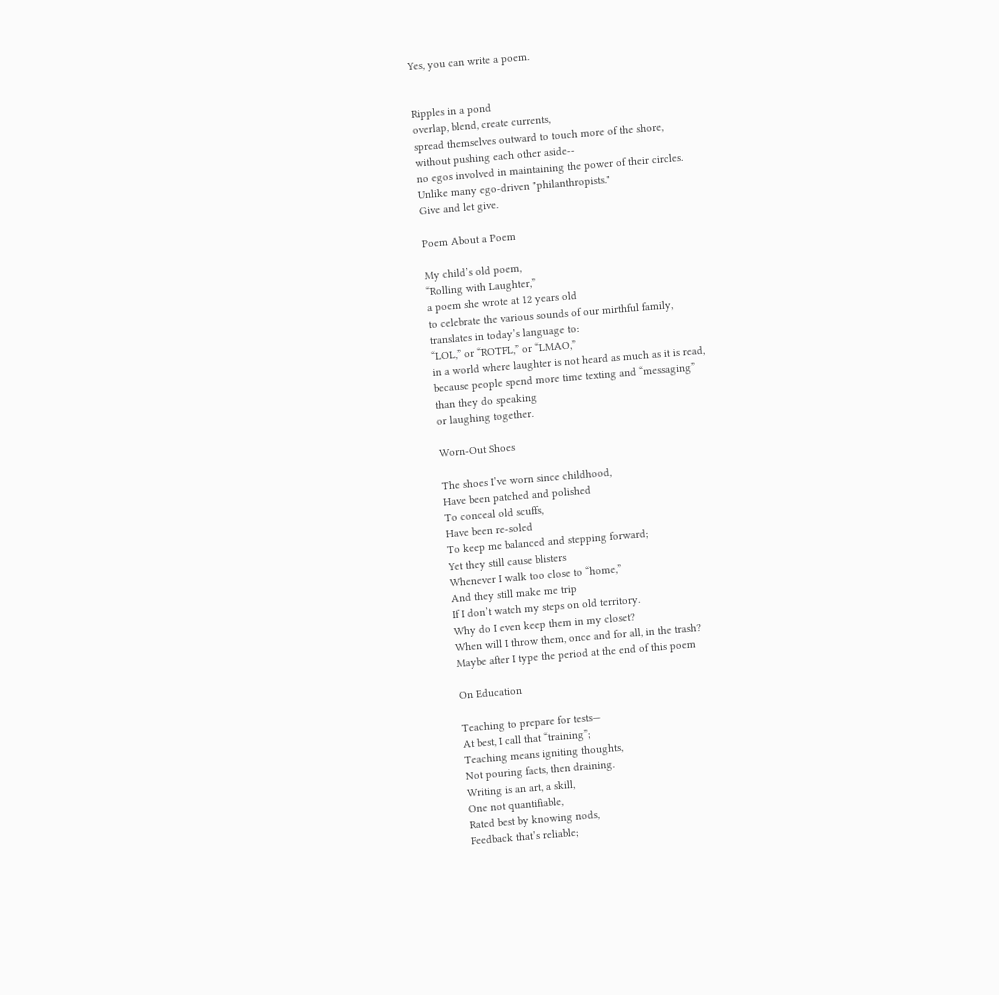Yes, you can write a poem.


Ripples in a pond
overlap, blend, create currents,
spread themselves outward to touch more of the shore,
without pushing each other aside--
no egos involved in maintaining the power of their circles.
Unlike many ego-driven "philanthropists."
Give and let give.

Poem About a Poem

My child’s old poem,
“Rolling with Laughter,”
a poem she wrote at 12 years old
to celebrate the various sounds of our mirthful family,
translates in today’s language to:
“LOL,” or “ROTFL,” or “LMAO,”
in a world where laughter is not heard as much as it is read,
because people spend more time texting and “messaging”
than they do speaking
or laughing together.

Worn-Out Shoes

The shoes I’ve worn since childhood,
Have been patched and polished
To conceal old scuffs,
Have been re-soled
To keep me balanced and stepping forward;
Yet they still cause blisters
Whenever I walk too close to “home,”
And they still make me trip
If I don’t watch my steps on old territory.
Why do I even keep them in my closet?
When will I throw them, once and for all, in the trash?
Maybe after I type the period at the end of this poem

On Education

Teaching to prepare for tests—
At best, I call that “training”;
Teaching means igniting thoughts,
Not pouring facts, then draining.
Writing is an art, a skill,
One not quantifiable,
Rated best by knowing nods,
Feedback that’s reliable;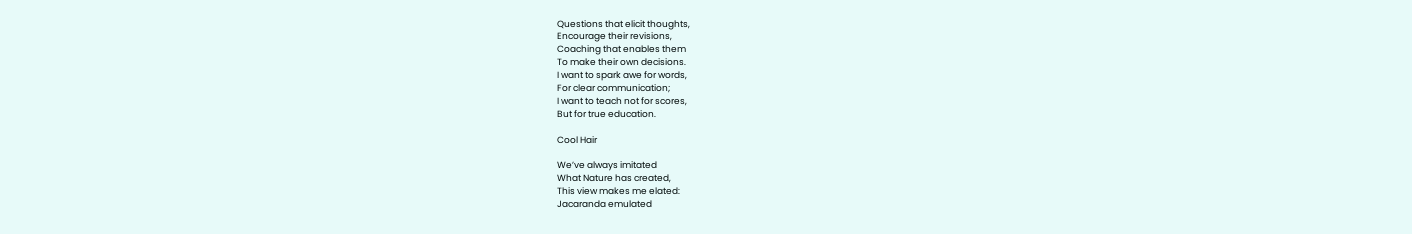Questions that elicit thoughts,
Encourage their revisions,
Coaching that enables them
To make their own decisions.
I want to spark awe for words,
For clear communication;
I want to teach not for scores,
But for true education.

Cool Hair

We’ve always imitated
What Nature has created,
This view makes me elated:
Jacaranda emulated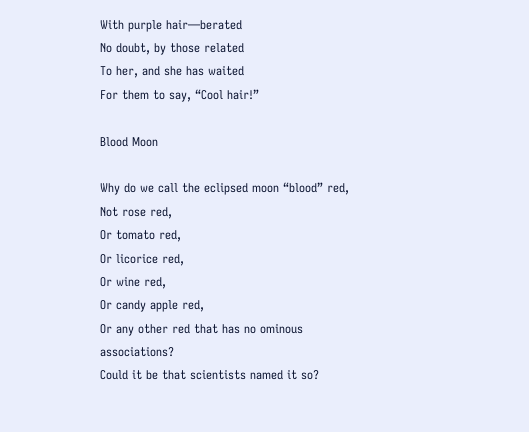With purple hair—berated
No doubt, by those related
To her, and she has waited
For them to say, “Cool hair!”

Blood Moon

Why do we call the eclipsed moon “blood” red,
Not rose red,
Or tomato red,
Or licorice red,
Or wine red,
Or candy apple red,
Or any other red that has no ominous associations?
Could it be that scientists named it so?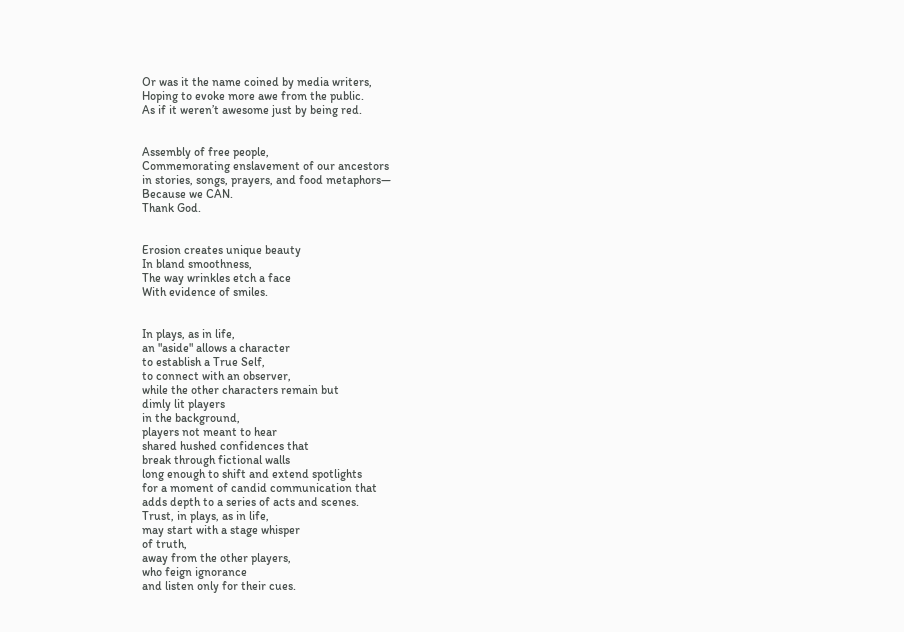Or was it the name coined by media writers,
Hoping to evoke more awe from the public.
As if it weren’t awesome just by being red.


Assembly of free people,
Commemorating enslavement of our ancestors
in stories, songs, prayers, and food metaphors—
Because we CAN.
Thank God.


Erosion creates unique beauty
In bland smoothness,
The way wrinkles etch a face
With evidence of smiles.


In plays, as in life,
an "aside" allows a character
to establish a True Self,
to connect with an observer,
while the other characters remain but
dimly lit players
in the background,
players not meant to hear
shared hushed confidences that
break through fictional walls
long enough to shift and extend spotlights
for a moment of candid communication that
adds depth to a series of acts and scenes.
Trust, in plays, as in life,
may start with a stage whisper
of truth,
away from the other players,
who feign ignorance
and listen only for their cues.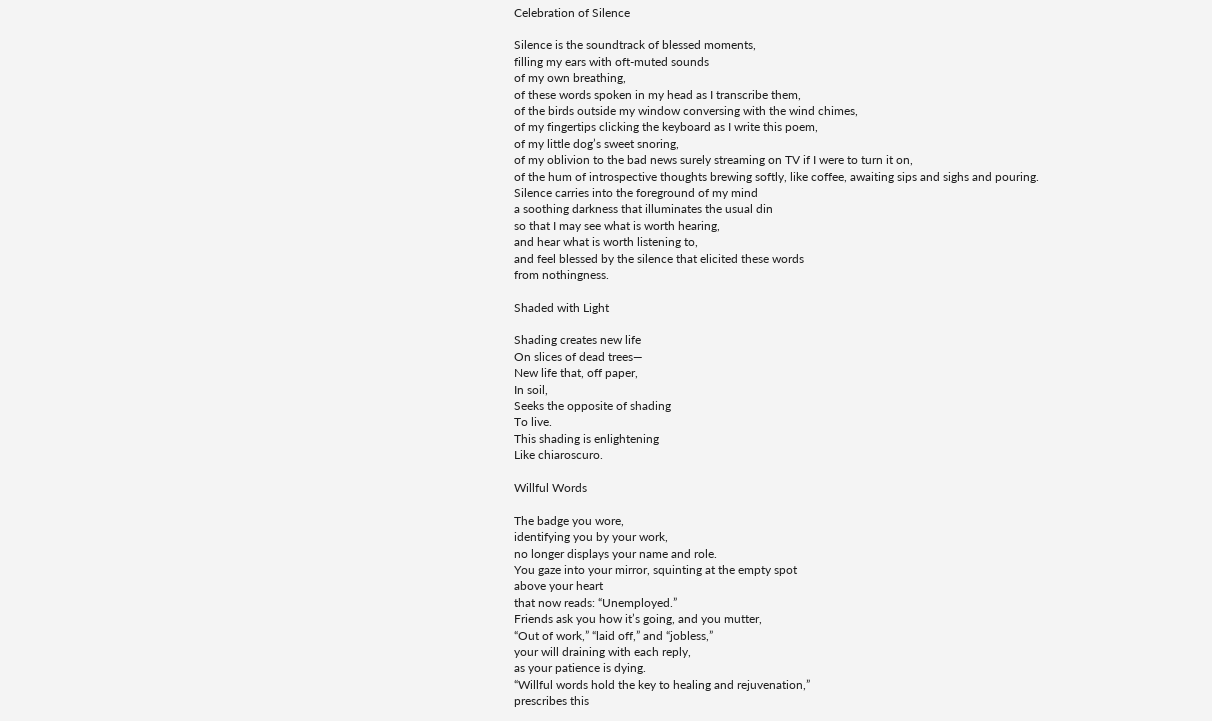Celebration of Silence

Silence is the soundtrack of blessed moments,
filling my ears with oft-muted sounds
of my own breathing,
of these words spoken in my head as I transcribe them,
of the birds outside my window conversing with the wind chimes,
of my fingertips clicking the keyboard as I write this poem,
of my little dog’s sweet snoring,
of my oblivion to the bad news surely streaming on TV if I were to turn it on,
of the hum of introspective thoughts brewing softly, like coffee, awaiting sips and sighs and pouring.
Silence carries into the foreground of my mind
a soothing darkness that illuminates the usual din
so that I may see what is worth hearing,
and hear what is worth listening to,
and feel blessed by the silence that elicited these words
from nothingness.

Shaded with Light

Shading creates new life
On slices of dead trees—
New life that, off paper,
In soil,
Seeks the opposite of shading
To live.
This shading is enlightening
Like chiaroscuro.

Willful Words

The badge you wore,
identifying you by your work,
no longer displays your name and role.
You gaze into your mirror, squinting at the empty spot
above your heart
that now reads: “Unemployed.”
Friends ask you how it’s going, and you mutter,
“Out of work,” “laid off,” and “jobless,”
your will draining with each reply,
as your patience is dying.
“Willful words hold the key to healing and rejuvenation,”
prescribes this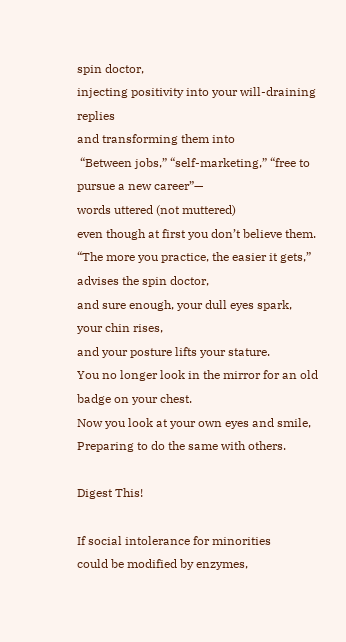spin doctor,
injecting positivity into your will-draining replies
and transforming them into
 “Between jobs,” “self-marketing,” “free to pursue a new career”—
words uttered (not muttered)
even though at first you don’t believe them.
“The more you practice, the easier it gets,” advises the spin doctor,
and sure enough, your dull eyes spark,
your chin rises,
and your posture lifts your stature.
You no longer look in the mirror for an old badge on your chest.
Now you look at your own eyes and smile,
Preparing to do the same with others.

Digest This!

If social intolerance for minorities
could be modified by enzymes,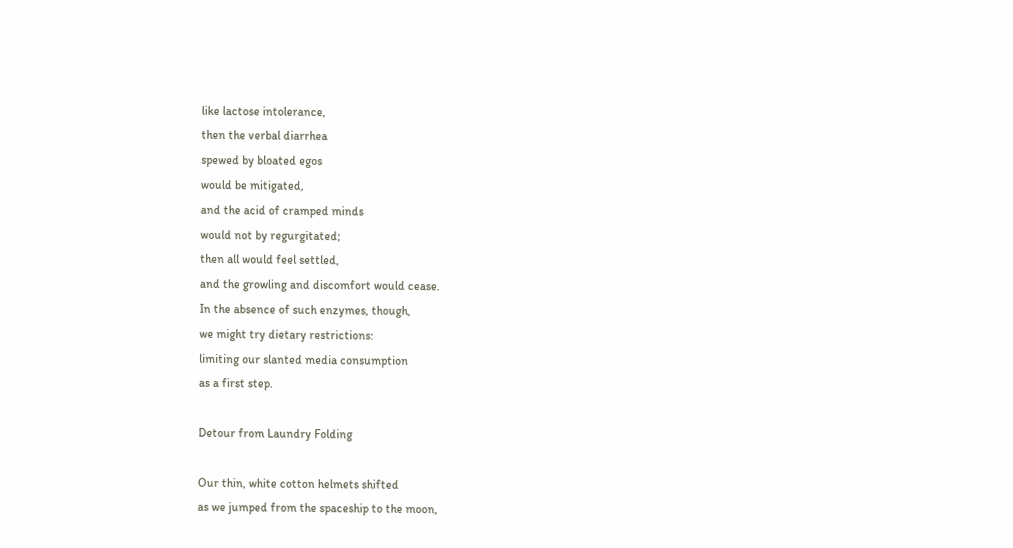like lactose intolerance,
then the verbal diarrhea
spewed by bloated egos
would be mitigated,
and the acid of cramped minds
would not by regurgitated;
then all would feel settled,
and the growling and discomfort would cease.
In the absence of such enzymes, though,
we might try dietary restrictions:
limiting our slanted media consumption
as a first step.

Detour from Laundry Folding

Our thin, white cotton helmets shifted
as we jumped from the spaceship to the moon,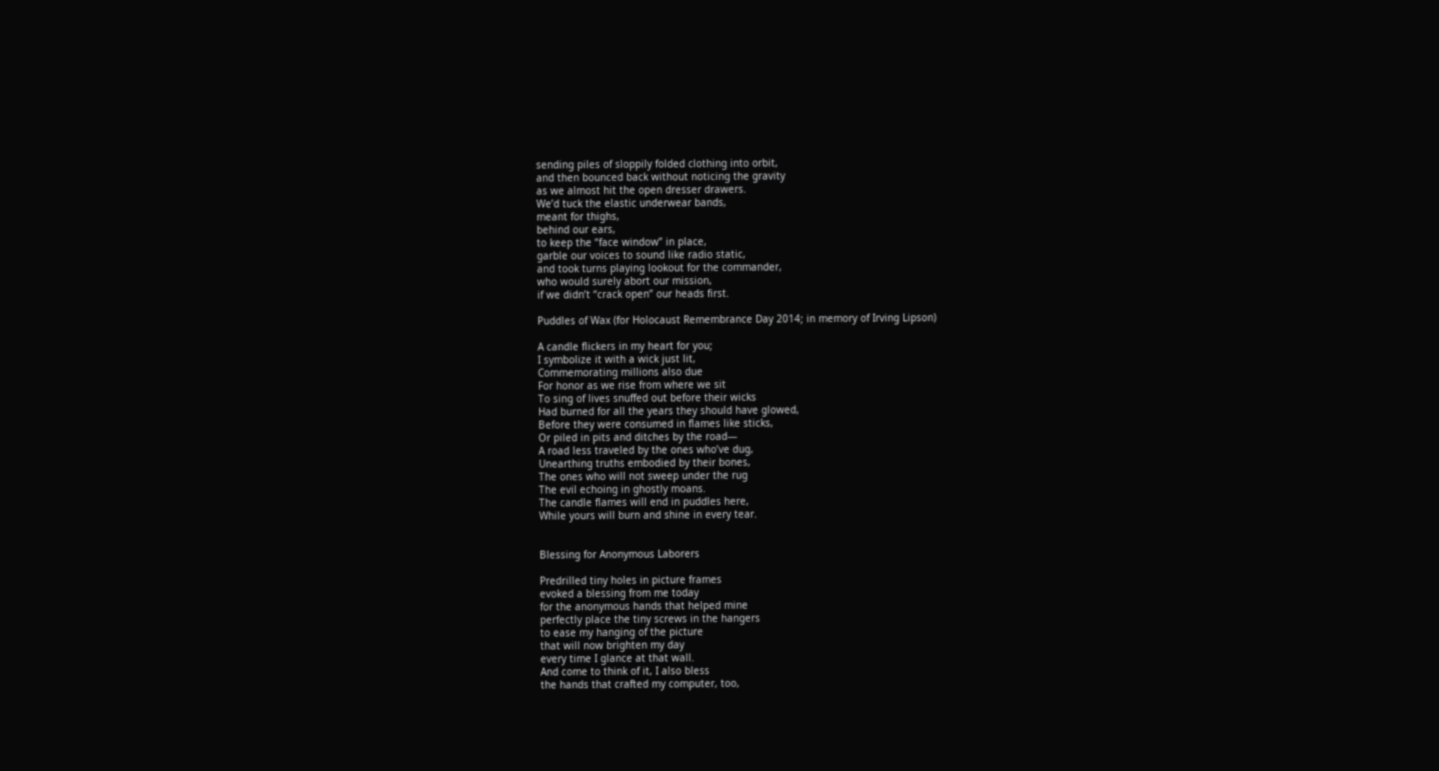sending piles of sloppily folded clothing into orbit,
and then bounced back without noticing the gravity
as we almost hit the open dresser drawers.
We’d tuck the elastic underwear bands,
meant for thighs,
behind our ears,
to keep the “face window” in place,
garble our voices to sound like radio static,
and took turns playing lookout for the commander,
who would surely abort our mission,
if we didn’t “crack open” our heads first.

Puddles of Wax (for Holocaust Remembrance Day 2014; in memory of Irving Lipson)

A candle flickers in my heart for you;
I symbolize it with a wick just lit,
Commemorating millions also due
For honor as we rise from where we sit
To sing of lives snuffed out before their wicks
Had burned for all the years they should have glowed,
Before they were consumed in flames like sticks,
Or piled in pits and ditches by the road—
A road less traveled by the ones who’ve dug,
Unearthing truths embodied by their bones,
The ones who will not sweep under the rug
The evil echoing in ghostly moans.
The candle flames will end in puddles here,
While yours will burn and shine in every tear.


Blessing for Anonymous Laborers

Predrilled tiny holes in picture frames
evoked a blessing from me today
for the anonymous hands that helped mine
perfectly place the tiny screws in the hangers
to ease my hanging of the picture
that will now brighten my day
every time I glance at that wall.
And come to think of it, I also bless
the hands that crafted my computer, too,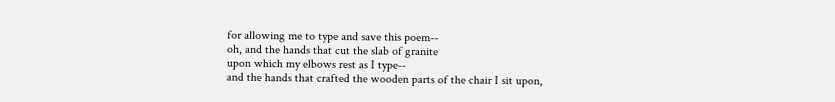for allowing me to type and save this poem--
oh, and the hands that cut the slab of granite
upon which my elbows rest as I type--
and the hands that crafted the wooden parts of the chair I sit upon,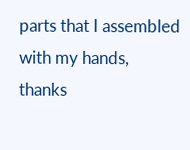parts that I assembled with my hands,
thanks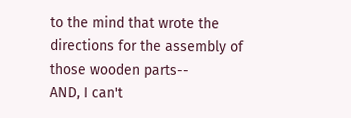to the mind that wrote the directions for the assembly of those wooden parts--
AND, I can't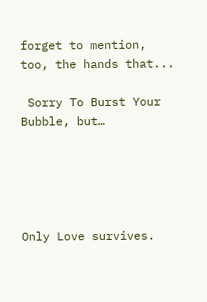forget to mention, too, the hands that...

 Sorry To Burst Your Bubble, but…





Only Love survives.